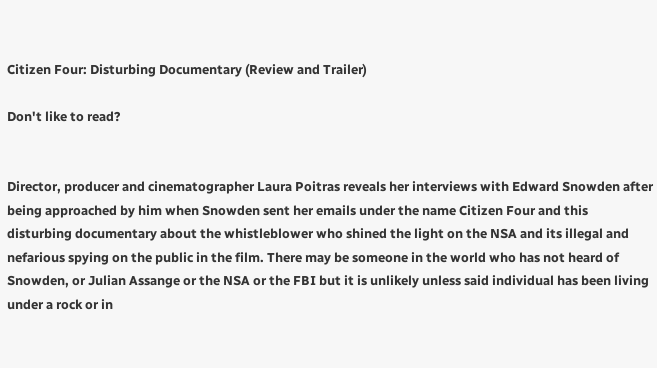Citizen Four: Disturbing Documentary (Review and Trailer)

Don't like to read?


Director, producer and cinematographer Laura Poitras reveals her interviews with Edward Snowden after being approached by him when Snowden sent her emails under the name Citizen Four and this disturbing documentary about the whistleblower who shined the light on the NSA and its illegal and nefarious spying on the public in the film. There may be someone in the world who has not heard of Snowden, or Julian Assange or the NSA or the FBI but it is unlikely unless said individual has been living under a rock or in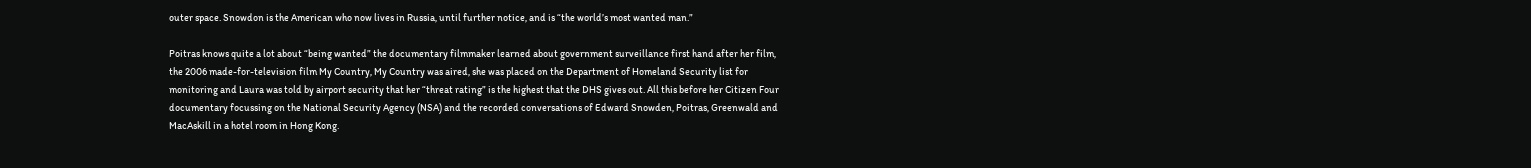outer space. Snowdon is the American who now lives in Russia, until further notice, and is “the world’s most wanted man.”

Poitras knows quite a lot about “being wanted” the documentary filmmaker learned about government surveillance first hand after her film, the 2006 made-for-television film My Country, My Country was aired, she was placed on the Department of Homeland Security list for monitoring and Laura was told by airport security that her “threat rating” is the highest that the DHS gives out. All this before her Citizen Four documentary focussing on the National Security Agency (NSA) and the recorded conversations of Edward Snowden, Poitras, Greenwald and MacAskill in a hotel room in Hong Kong.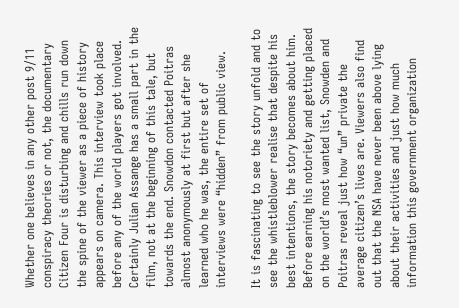Whether one believes in any other post 9/11 conspiracy theories or not, the documentary Citizen Four is disturbing and chills run down the spine of the viewer as a piece of history appears on camera. This interview took place before any of the world players got involved. Certainly Julian Assange has a small part in the film, not at the beginning of this tale, but towards the end. Snowdon contacted Poitras almost anonymously at first but after she learned who he was, the entire set of interviews were “hidden” from public view.

It is fascinating to see the story unfold and to see the whistleblower realise that despite his best intentions, the story becomes about him. Before earning his notoriety and getting placed on the world’s most wanted list, Snowden and Poitras reveal just how “un” private the average citizen’s lives are. Viewers also find out that the NSA have never been above lying about their activities and just how much information this government organization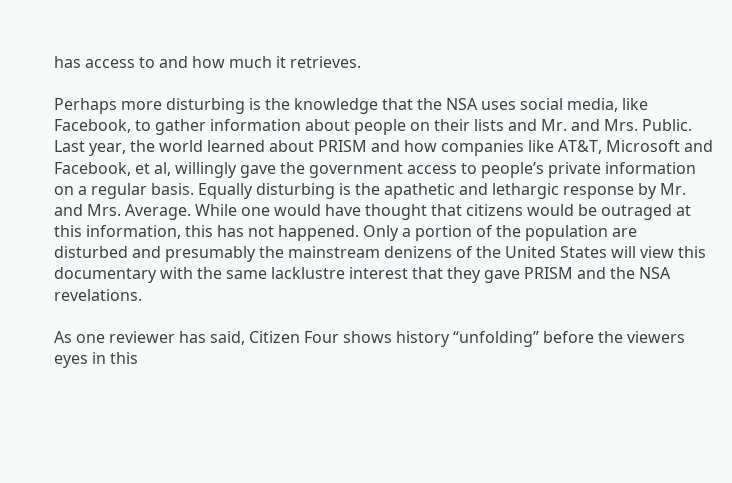has access to and how much it retrieves.

Perhaps more disturbing is the knowledge that the NSA uses social media, like Facebook, to gather information about people on their lists and Mr. and Mrs. Public. Last year, the world learned about PRISM and how companies like AT&T, Microsoft and Facebook, et al, willingly gave the government access to people’s private information on a regular basis. Equally disturbing is the apathetic and lethargic response by Mr. and Mrs. Average. While one would have thought that citizens would be outraged at this information, this has not happened. Only a portion of the population are disturbed and presumably the mainstream denizens of the United States will view this documentary with the same lacklustre interest that they gave PRISM and the NSA revelations.

As one reviewer has said, Citizen Four shows history “unfolding” before the viewers eyes in this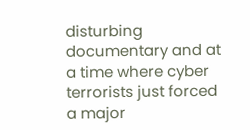disturbing documentary and at a time where cyber terrorists just forced a major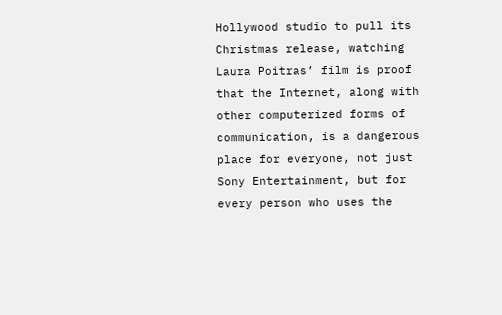Hollywood studio to pull its Christmas release, watching Laura Poitras’ film is proof that the Internet, along with other computerized forms of communication, is a dangerous place for everyone, not just Sony Entertainment, but for every person who uses the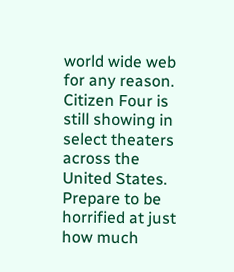world wide web for any reason. Citizen Four is still showing in select theaters across the United States. Prepare to be horrified at just how much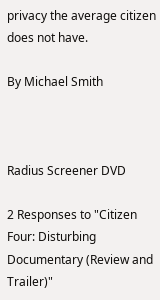privacy the average citizen does not have.

By Michael Smith



Radius Screener DVD

2 Responses to "Citizen Four: Disturbing Documentary (Review and Trailer)"